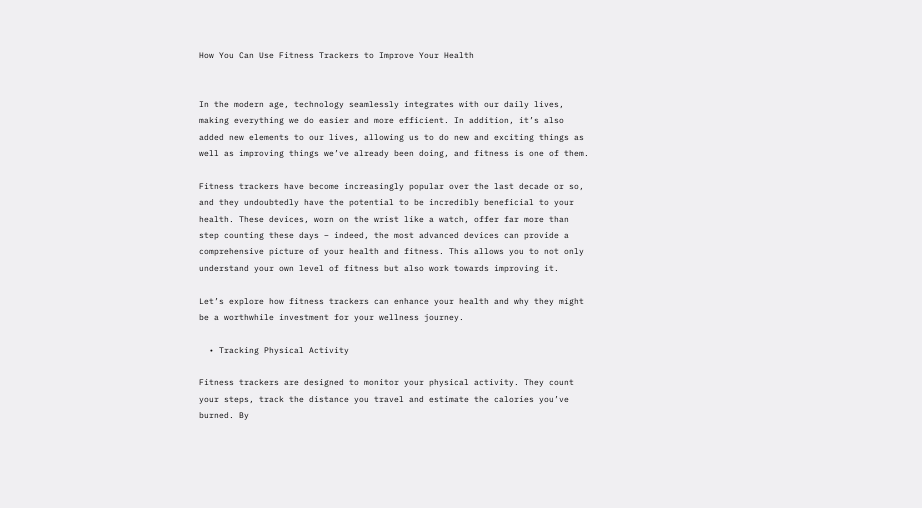How You Can Use Fitness Trackers to Improve Your Health


In the modern age, technology seamlessly integrates with our daily lives, making everything we do easier and more efficient. In addition, it’s also added new elements to our lives, allowing us to do new and exciting things as well as improving things we’ve already been doing, and fitness is one of them.

Fitness trackers have become increasingly popular over the last decade or so, and they undoubtedly have the potential to be incredibly beneficial to your health. These devices, worn on the wrist like a watch, offer far more than step counting these days – indeed, the most advanced devices can provide a comprehensive picture of your health and fitness. This allows you to not only understand your own level of fitness but also work towards improving it.

Let’s explore how fitness trackers can enhance your health and why they might be a worthwhile investment for your wellness journey.

  • Tracking Physical Activity

Fitness trackers are designed to monitor your physical activity. They count your steps, track the distance you travel and estimate the calories you’ve burned. By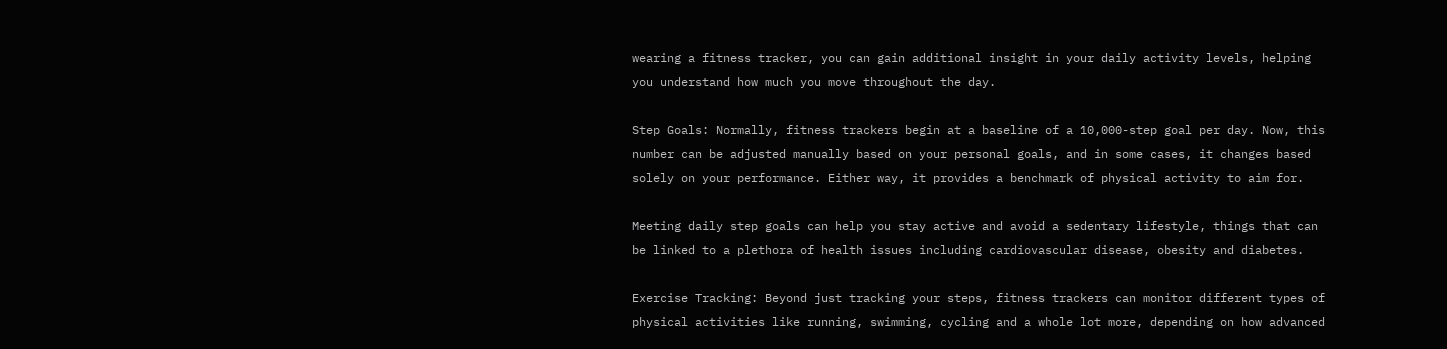wearing a fitness tracker, you can gain additional insight in your daily activity levels, helping you understand how much you move throughout the day.

Step Goals: Normally, fitness trackers begin at a baseline of a 10,000-step goal per day. Now, this number can be adjusted manually based on your personal goals, and in some cases, it changes based solely on your performance. Either way, it provides a benchmark of physical activity to aim for.

Meeting daily step goals can help you stay active and avoid a sedentary lifestyle, things that can be linked to a plethora of health issues including cardiovascular disease, obesity and diabetes.

Exercise Tracking: Beyond just tracking your steps, fitness trackers can monitor different types of physical activities like running, swimming, cycling and a whole lot more, depending on how advanced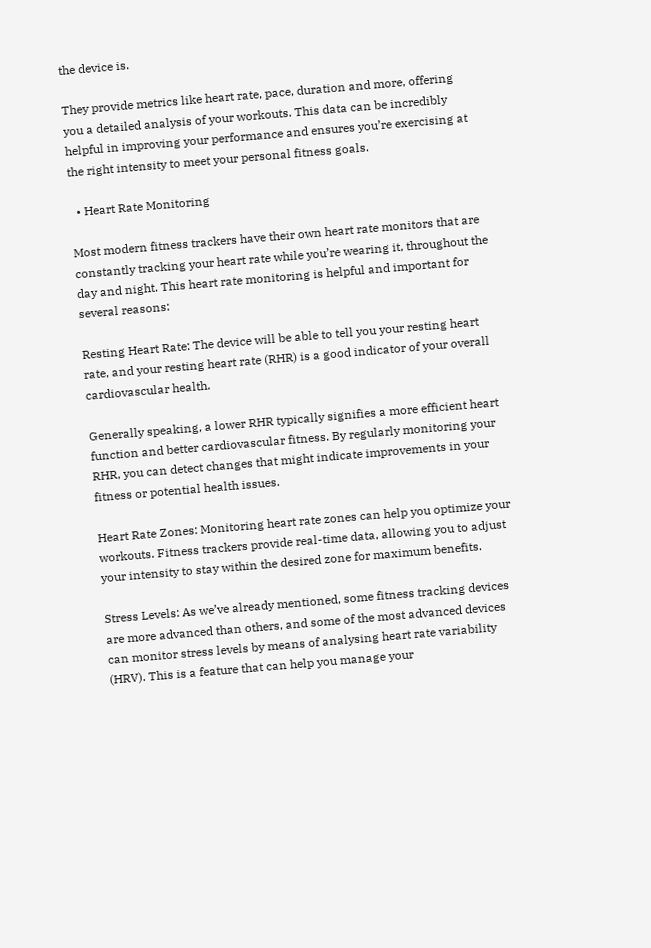the device is.

They provide metrics like heart rate, pace, duration and more, offering you a detailed analysis of your workouts. This data can be incredibly helpful in improving your performance and ensures you’re exercising at the right intensity to meet your personal fitness goals.

  • Heart Rate Monitoring

Most modern fitness trackers have their own heart rate monitors that are constantly tracking your heart rate while you’re wearing it, throughout the day and night. This heart rate monitoring is helpful and important for several reasons:

Resting Heart Rate: The device will be able to tell you your resting heart rate, and your resting heart rate (RHR) is a good indicator of your overall cardiovascular health.

Generally speaking, a lower RHR typically signifies a more efficient heart function and better cardiovascular fitness. By regularly monitoring your RHR, you can detect changes that might indicate improvements in your fitness or potential health issues.

Heart Rate Zones: Monitoring heart rate zones can help you optimize your workouts. Fitness trackers provide real-time data, allowing you to adjust your intensity to stay within the desired zone for maximum benefits.

Stress Levels: As we’ve already mentioned, some fitness tracking devices are more advanced than others, and some of the most advanced devices can monitor stress levels by means of analysing heart rate variability (HRV). This is a feature that can help you manage your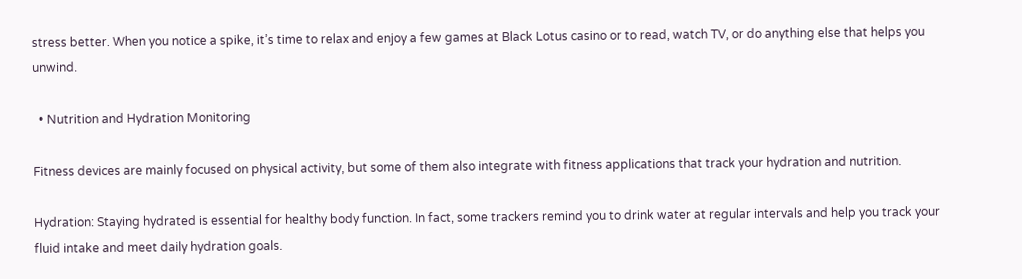stress better. When you notice a spike, it’s time to relax and enjoy a few games at Black Lotus casino or to read, watch TV, or do anything else that helps you unwind.

  • Nutrition and Hydration Monitoring

Fitness devices are mainly focused on physical activity, but some of them also integrate with fitness applications that track your hydration and nutrition.

Hydration: Staying hydrated is essential for healthy body function. In fact, some trackers remind you to drink water at regular intervals and help you track your fluid intake and meet daily hydration goals.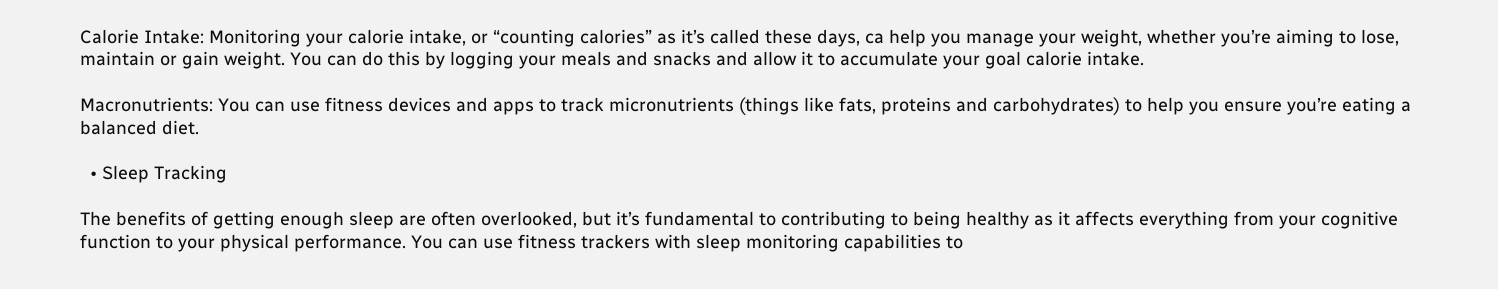Calorie Intake: Monitoring your calorie intake, or “counting calories” as it’s called these days, ca help you manage your weight, whether you’re aiming to lose, maintain or gain weight. You can do this by logging your meals and snacks and allow it to accumulate your goal calorie intake.

Macronutrients: You can use fitness devices and apps to track micronutrients (things like fats, proteins and carbohydrates) to help you ensure you’re eating a balanced diet.

  • Sleep Tracking

The benefits of getting enough sleep are often overlooked, but it’s fundamental to contributing to being healthy as it affects everything from your cognitive function to your physical performance. You can use fitness trackers with sleep monitoring capabilities to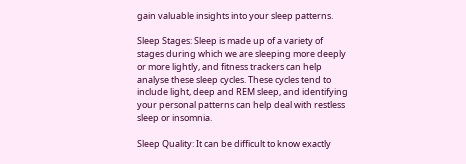gain valuable insights into your sleep patterns.

Sleep Stages: Sleep is made up of a variety of stages during which we are sleeping more deeply or more lightly, and fitness trackers can help analyse these sleep cycles. These cycles tend to include light, deep and REM sleep, and identifying your personal patterns can help deal with restless sleep or insomnia.

Sleep Quality: It can be difficult to know exactly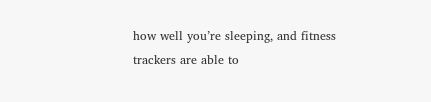how well you’re sleeping, and fitness trackers are able to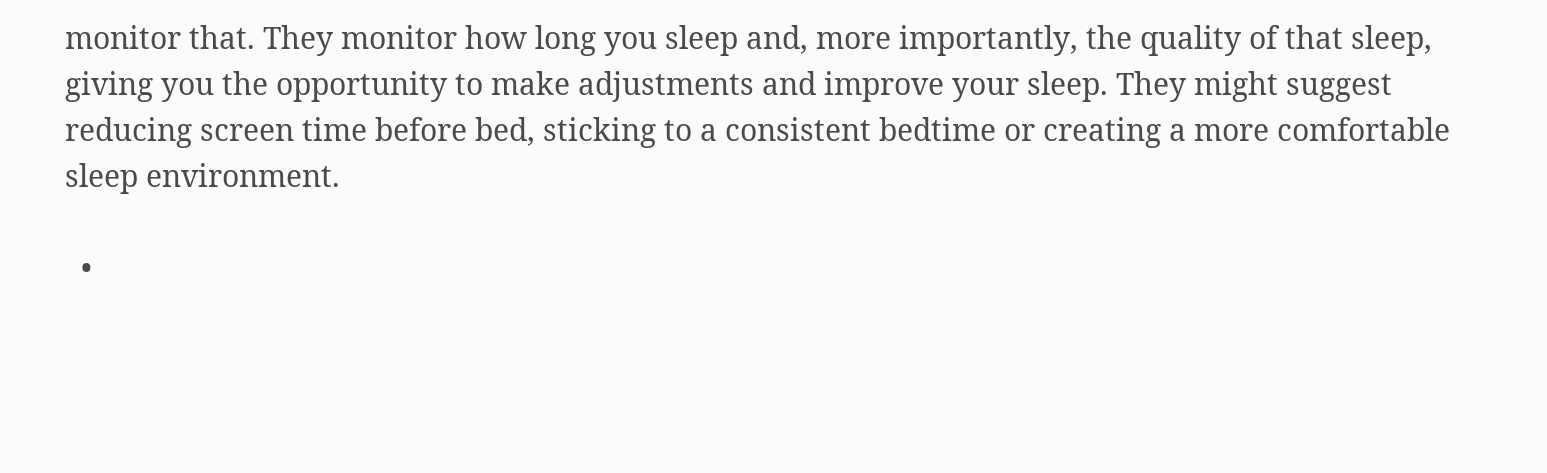monitor that. They monitor how long you sleep and, more importantly, the quality of that sleep, giving you the opportunity to make adjustments and improve your sleep. They might suggest reducing screen time before bed, sticking to a consistent bedtime or creating a more comfortable sleep environment.

  •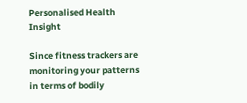Personalised Health Insight

Since fitness trackers are monitoring your patterns in terms of bodily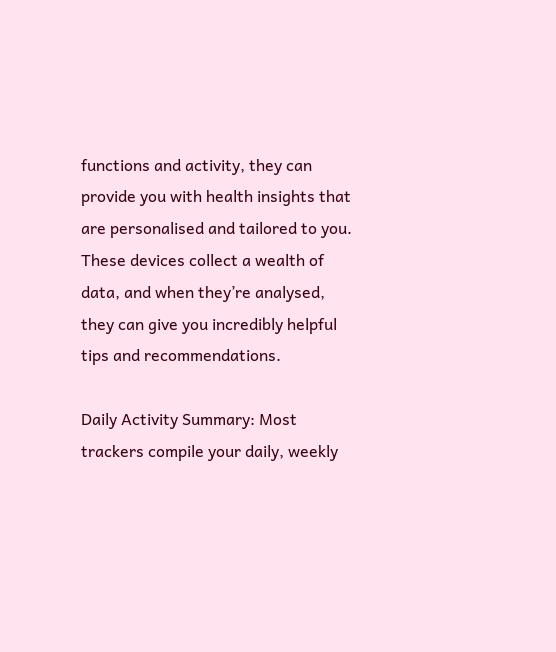functions and activity, they can provide you with health insights that are personalised and tailored to you. These devices collect a wealth of data, and when they’re analysed, they can give you incredibly helpful tips and recommendations.

Daily Activity Summary: Most trackers compile your daily, weekly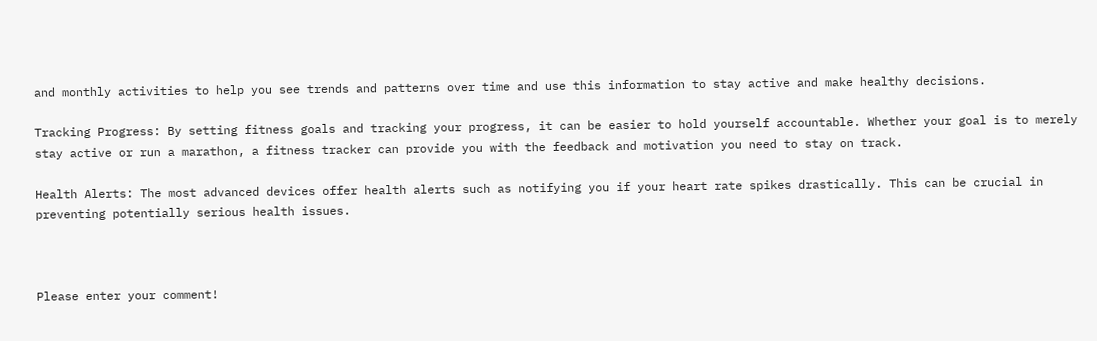and monthly activities to help you see trends and patterns over time and use this information to stay active and make healthy decisions.

Tracking Progress: By setting fitness goals and tracking your progress, it can be easier to hold yourself accountable. Whether your goal is to merely stay active or run a marathon, a fitness tracker can provide you with the feedback and motivation you need to stay on track.

Health Alerts: The most advanced devices offer health alerts such as notifying you if your heart rate spikes drastically. This can be crucial in preventing potentially serious health issues.



Please enter your comment!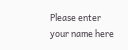Please enter your name here